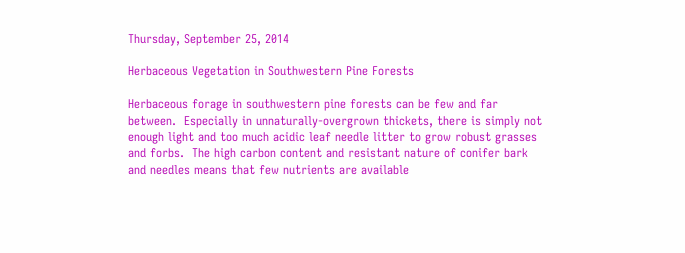Thursday, September 25, 2014

Herbaceous Vegetation in Southwestern Pine Forests

Herbaceous forage in southwestern pine forests can be few and far between.  Especially in unnaturally-overgrown thickets, there is simply not enough light and too much acidic leaf needle litter to grow robust grasses and forbs.  The high carbon content and resistant nature of conifer bark and needles means that few nutrients are available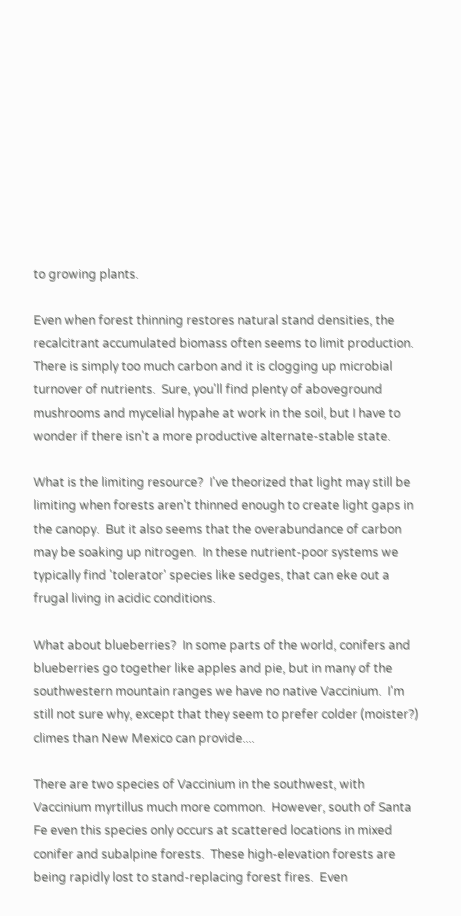to growing plants.

Even when forest thinning restores natural stand densities, the recalcitrant accumulated biomass often seems to limit production.  There is simply too much carbon and it is clogging up microbial turnover of nutrients.  Sure, you'll find plenty of aboveground mushrooms and mycelial hypahe at work in the soil, but I have to wonder if there isn't a more productive alternate-stable state.

What is the limiting resource?  I've theorized that light may still be limiting when forests aren't thinned enough to create light gaps in the canopy.  But it also seems that the overabundance of carbon may be soaking up nitrogen.  In these nutrient-poor systems we typically find 'tolerator' species like sedges, that can eke out a frugal living in acidic conditions.

What about blueberries?  In some parts of the world, conifers and blueberries go together like apples and pie, but in many of the southwestern mountain ranges we have no native Vaccinium.  I'm still not sure why, except that they seem to prefer colder (moister?) climes than New Mexico can provide....

There are two species of Vaccinium in the southwest, with Vaccinium myrtillus much more common.  However, south of Santa Fe even this species only occurs at scattered locations in mixed conifer and subalpine forests.  These high-elevation forests are being rapidly lost to stand-replacing forest fires.  Even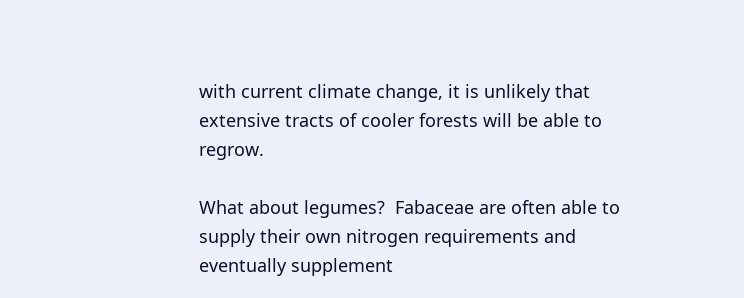with current climate change, it is unlikely that extensive tracts of cooler forests will be able to regrow.

What about legumes?  Fabaceae are often able to supply their own nitrogen requirements and eventually supplement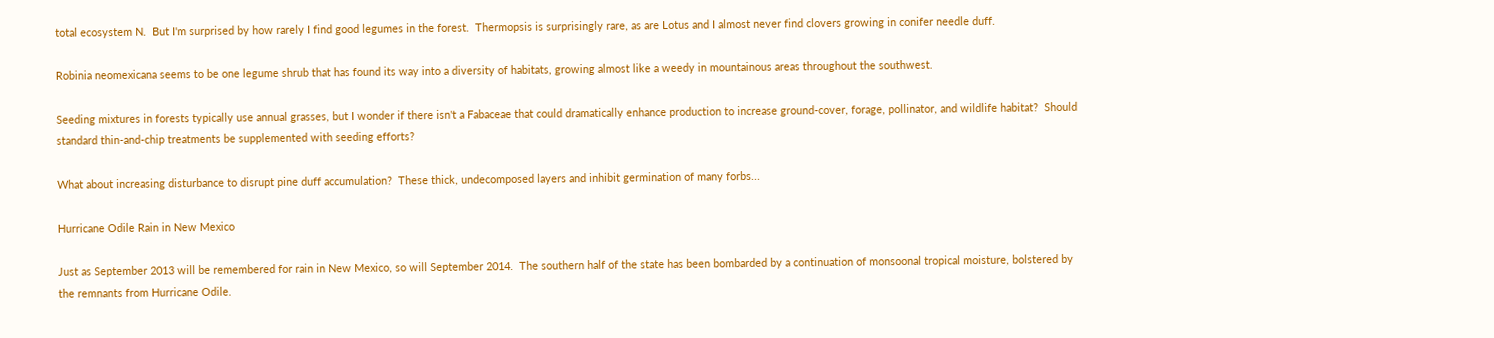total ecosystem N.  But I'm surprised by how rarely I find good legumes in the forest.  Thermopsis is surprisingly rare, as are Lotus and I almost never find clovers growing in conifer needle duff.

Robinia neomexicana seems to be one legume shrub that has found its way into a diversity of habitats, growing almost like a weedy in mountainous areas throughout the southwest.

Seeding mixtures in forests typically use annual grasses, but I wonder if there isn't a Fabaceae that could dramatically enhance production to increase ground-cover, forage, pollinator, and wildlife habitat?  Should standard thin-and-chip treatments be supplemented with seeding efforts?

What about increasing disturbance to disrupt pine duff accumulation?  These thick, undecomposed layers and inhibit germination of many forbs...

Hurricane Odile Rain in New Mexico

Just as September 2013 will be remembered for rain in New Mexico, so will September 2014.  The southern half of the state has been bombarded by a continuation of monsoonal tropical moisture, bolstered by the remnants from Hurricane Odile.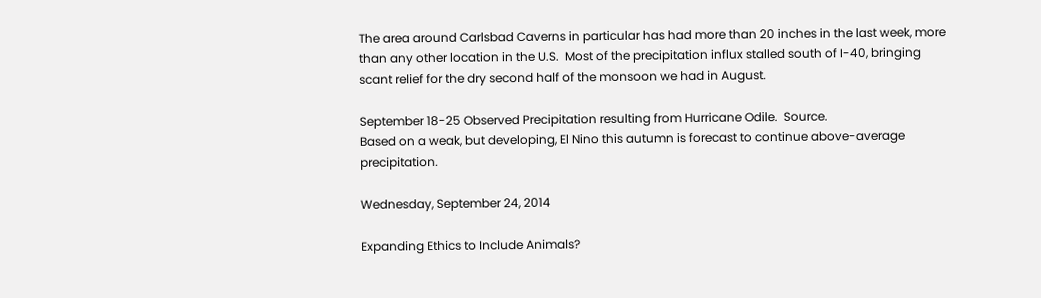The area around Carlsbad Caverns in particular has had more than 20 inches in the last week, more than any other location in the U.S.  Most of the precipitation influx stalled south of I-40, bringing scant relief for the dry second half of the monsoon we had in August.

September 18-25 Observed Precipitation resulting from Hurricane Odile.  Source.
Based on a weak, but developing, El Nino this autumn is forecast to continue above-average precipitation.

Wednesday, September 24, 2014

Expanding Ethics to Include Animals?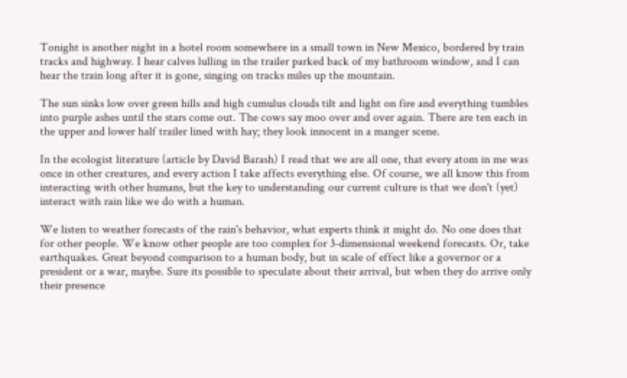Tonight is another night in a hotel room somewhere in a small town in New Mexico, bordered by train tracks and highway. I hear calves lulling in the trailer parked back of my bathroom window, and I can hear the train long after it is gone, singing on tracks miles up the mountain.

The sun sinks low over green hills and high cumulus clouds tilt and light on fire and everything tumbles into purple ashes until the stars come out. The cows say moo over and over again. There are ten each in the upper and lower half trailer lined with hay; they look innocent in a manger scene.

In the ecologist literature (article by David Barash) I read that we are all one, that every atom in me was once in other creatures, and every action I take affects everything else. Of course, we all know this from interacting with other humans, but the key to understanding our current culture is that we don't (yet) interact with rain like we do with a human.

We listen to weather forecasts of the rain's behavior, what experts think it might do. No one does that for other people. We know other people are too complex for 3-dimensional weekend forecasts. Or, take earthquakes. Great beyond comparison to a human body, but in scale of effect like a governor or a president or a war, maybe. Sure its possible to speculate about their arrival, but when they do arrive only their presence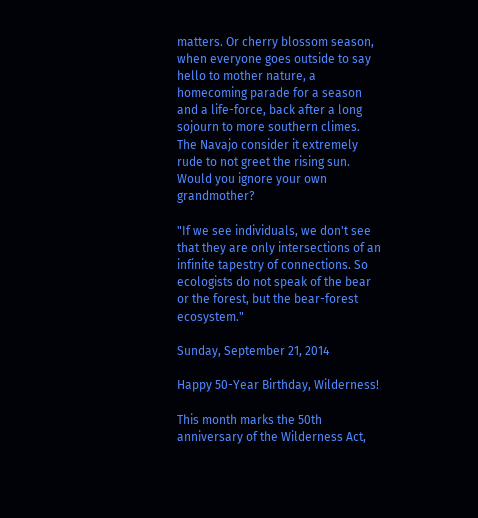matters. Or cherry blossom season, when everyone goes outside to say hello to mother nature, a homecoming parade for a season and a life-force, back after a long sojourn to more southern climes. The Navajo consider it extremely rude to not greet the rising sun. Would you ignore your own grandmother?

"If we see individuals, we don't see that they are only intersections of an infinite tapestry of connections. So ecologists do not speak of the bear or the forest, but the bear-forest ecosystem."

Sunday, September 21, 2014

Happy 50-Year Birthday, Wilderness!

This month marks the 50th anniversary of the Wilderness Act,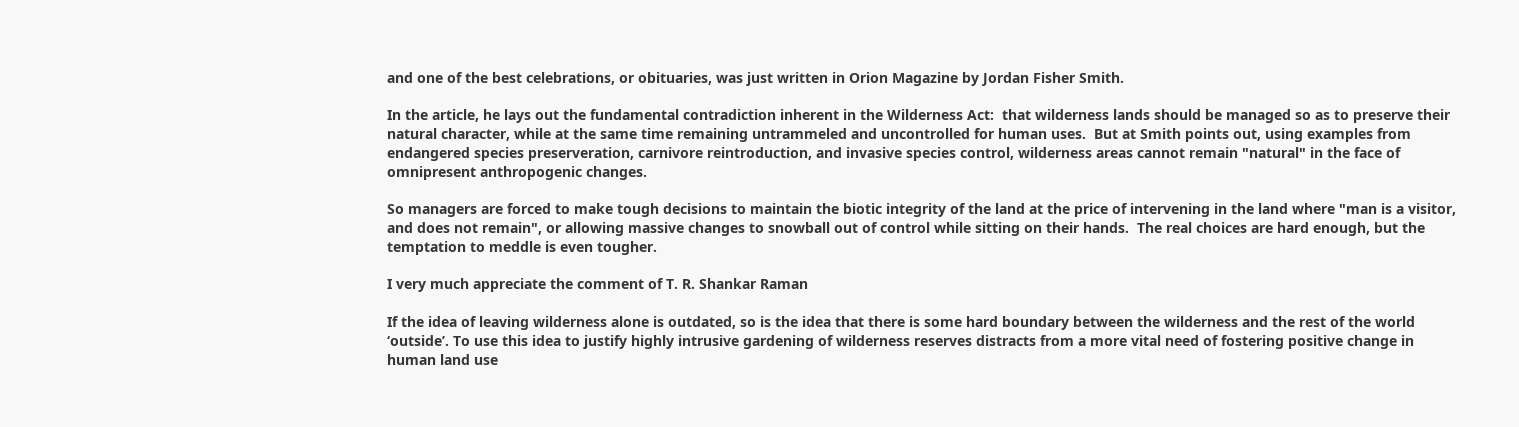and one of the best celebrations, or obituaries, was just written in Orion Magazine by Jordan Fisher Smith.

In the article, he lays out the fundamental contradiction inherent in the Wilderness Act:  that wilderness lands should be managed so as to preserve their natural character, while at the same time remaining untrammeled and uncontrolled for human uses.  But at Smith points out, using examples from endangered species preserveration, carnivore reintroduction, and invasive species control, wilderness areas cannot remain "natural" in the face of omnipresent anthropogenic changes.

So managers are forced to make tough decisions to maintain the biotic integrity of the land at the price of intervening in the land where "man is a visitor, and does not remain", or allowing massive changes to snowball out of control while sitting on their hands.  The real choices are hard enough, but the temptation to meddle is even tougher.

I very much appreciate the comment of T. R. Shankar Raman

If the idea of leaving wilderness alone is outdated, so is the idea that there is some hard boundary between the wilderness and the rest of the world ‘outside’. To use this idea to justify highly intrusive gardening of wilderness reserves distracts from a more vital need of fostering positive change in human land use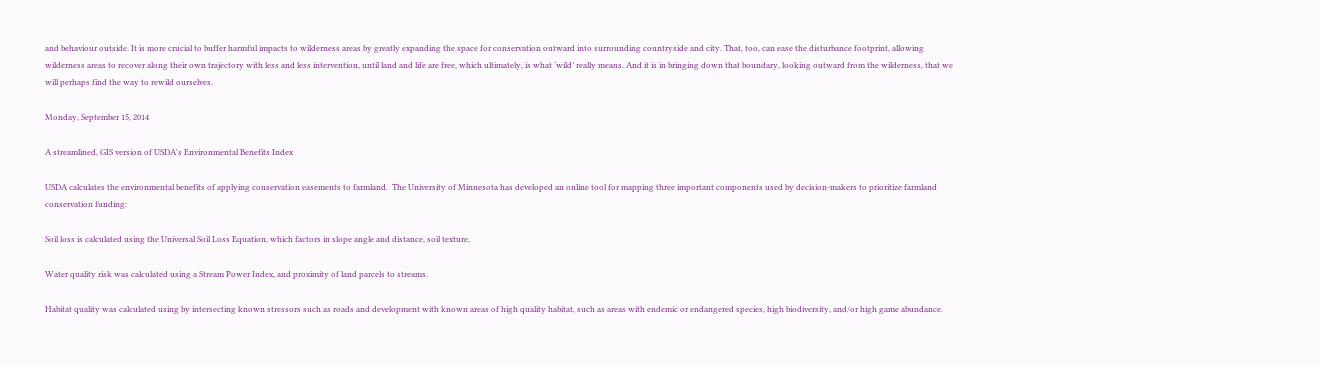and behaviour outside. It is more crucial to buffer harmful impacts to wilderness areas by greatly expanding the space for conservation outward into surrounding countryside and city. That, too, can ease the disturbance footprint, allowing wilderness areas to recover along their own trajectory with less and less intervention, until land and life are free, which ultimately, is what ‘wild’ really means. And it is in bringing down that boundary, looking outward from the wilderness, that we will perhaps find the way to rewild ourselves.

Monday, September 15, 2014

A streamlined, GIS version of USDA's Environmental Benefits Index

USDA calculates the environmental benefits of applying conservation easements to farmland.  The University of Minnesota has developed an online tool for mapping three important components used by decision-makers to prioritize farmland conservation funding:

Soil loss is calculated using the Universal Soil Loss Equation, which factors in slope angle and distance, soil texture,

Water quality risk was calculated using a Stream Power Index, and proximity of land parcels to streams.

Habitat quality was calculated using by intersecting known stressors such as roads and development with known areas of high quality habitat, such as areas with endemic or endangered species, high biodiversity, and/or high game abundance.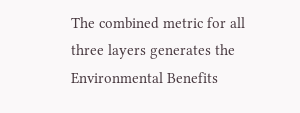The combined metric for all three layers generates the Environmental Benefits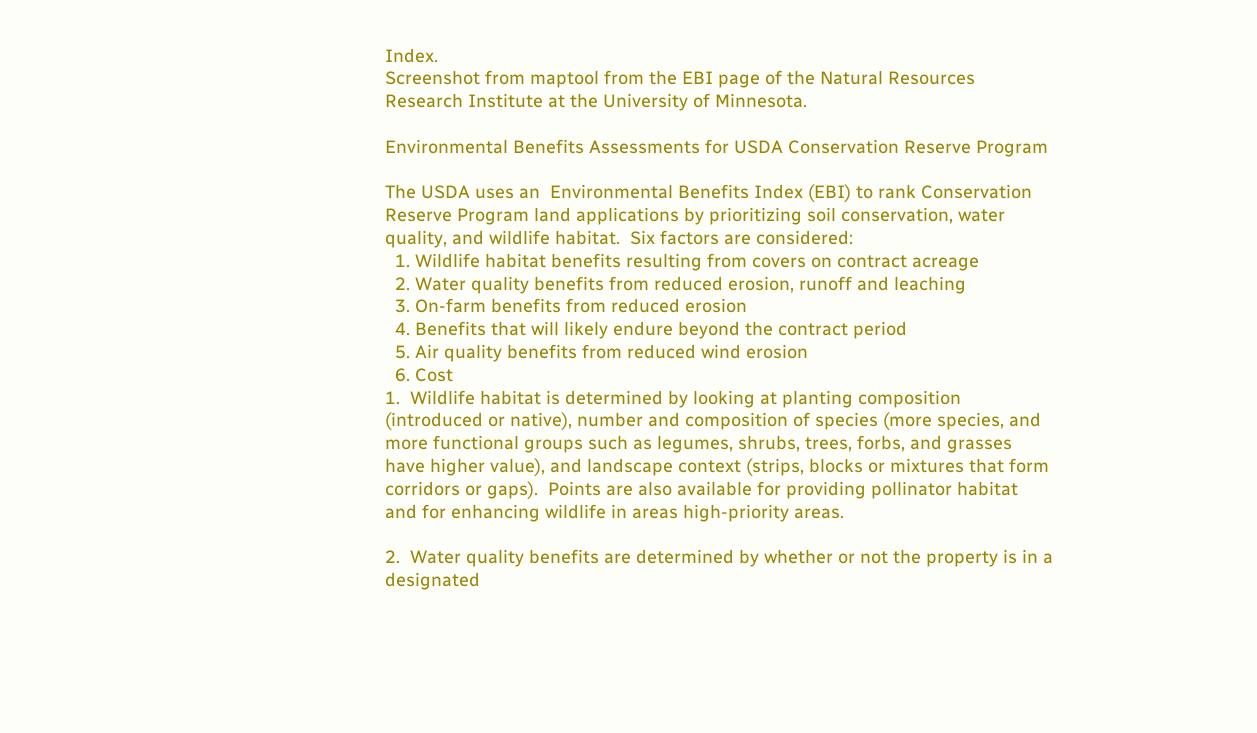Index.
Screenshot from maptool from the EBI page of the Natural Resources Research Institute at the University of Minnesota.

Environmental Benefits Assessments for USDA Conservation Reserve Program

The USDA uses an  Environmental Benefits Index (EBI) to rank Conservation Reserve Program land applications by prioritizing soil conservation, water quality, and wildlife habitat.  Six factors are considered:
  1. Wildlife habitat benefits resulting from covers on contract acreage
  2. Water quality benefits from reduced erosion, runoff and leaching
  3. On-farm benefits from reduced erosion
  4. Benefits that will likely endure beyond the contract period
  5. Air quality benefits from reduced wind erosion
  6. Cost
1.  Wildlife habitat is determined by looking at planting composition (introduced or native), number and composition of species (more species, and more functional groups such as legumes, shrubs, trees, forbs, and grasses have higher value), and landscape context (strips, blocks or mixtures that form corridors or gaps).  Points are also available for providing pollinator habitat and for enhancing wildlife in areas high-priority areas.

2.  Water quality benefits are determined by whether or not the property is in a designated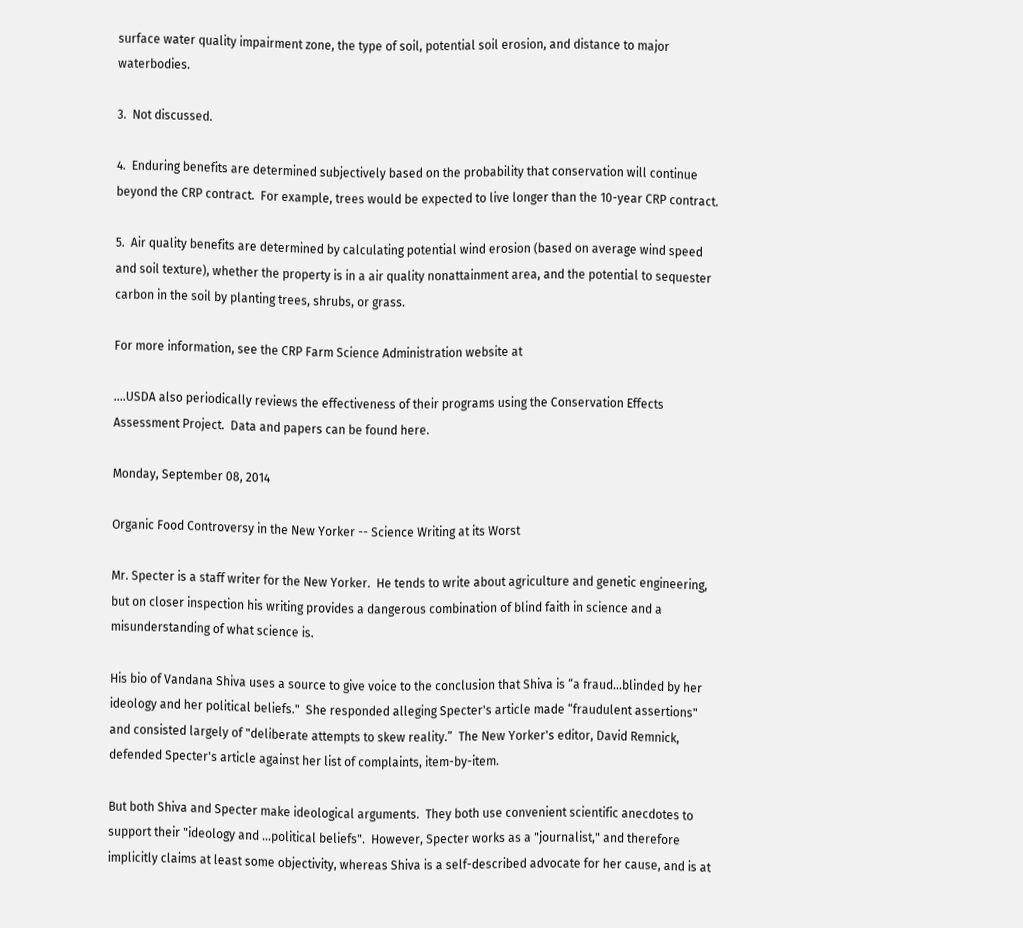surface water quality impairment zone, the type of soil, potential soil erosion, and distance to major waterbodies.

3.  Not discussed.

4.  Enduring benefits are determined subjectively based on the probability that conservation will continue beyond the CRP contract.  For example, trees would be expected to live longer than the 10-year CRP contract.

5.  Air quality benefits are determined by calculating potential wind erosion (based on average wind speed and soil texture), whether the property is in a air quality nonattainment area, and the potential to sequester carbon in the soil by planting trees, shrubs, or grass.

For more information, see the CRP Farm Science Administration website at

....USDA also periodically reviews the effectiveness of their programs using the Conservation Effects Assessment Project.  Data and papers can be found here.

Monday, September 08, 2014

Organic Food Controversy in the New Yorker -- Science Writing at its Worst

Mr. Specter is a staff writer for the New Yorker.  He tends to write about agriculture and genetic engineering, but on closer inspection his writing provides a dangerous combination of blind faith in science and a misunderstanding of what science is.

His bio of Vandana Shiva uses a source to give voice to the conclusion that Shiva is “a fraud…blinded by her ideology and her political beliefs."  She responded alleging Specter's article made “fraudulent assertions" and consisted largely of "deliberate attempts to skew reality.”  The New Yorker's editor, David Remnick, defended Specter's article against her list of complaints, item-by-item.

But both Shiva and Specter make ideological arguments.  They both use convenient scientific anecdotes to support their "ideology and ...political beliefs".  However, Specter works as a "journalist," and therefore implicitly claims at least some objectivity, whereas Shiva is a self-described advocate for her cause, and is at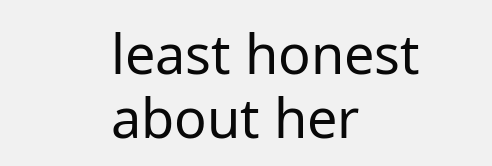least honest about her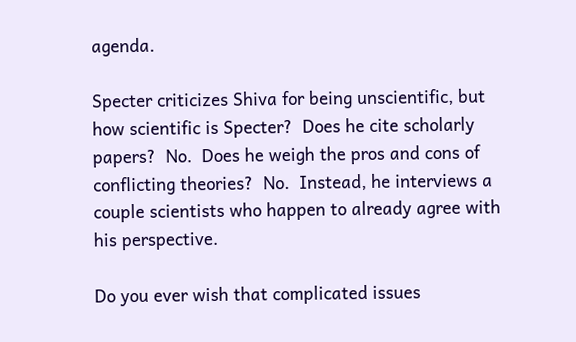agenda.

Specter criticizes Shiva for being unscientific, but how scientific is Specter?  Does he cite scholarly papers?  No.  Does he weigh the pros and cons of conflicting theories?  No.  Instead, he interviews a couple scientists who happen to already agree with his perspective.

Do you ever wish that complicated issues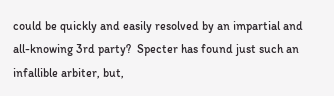could be quickly and easily resolved by an impartial and all-knowing 3rd party?  Specter has found just such an infallible arbiter, but,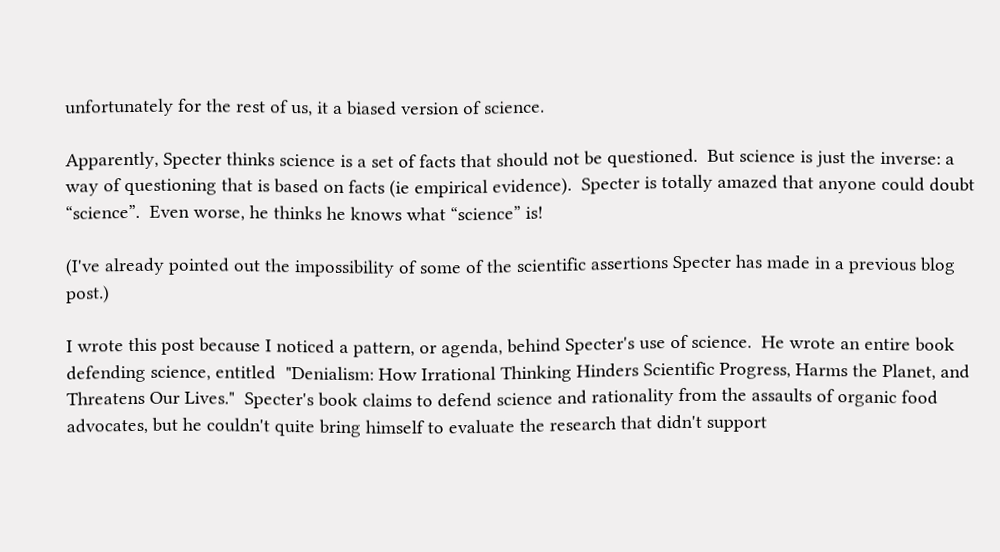unfortunately for the rest of us, it a biased version of science.

Apparently, Specter thinks science is a set of facts that should not be questioned.  But science is just the inverse: a way of questioning that is based on facts (ie empirical evidence).  Specter is totally amazed that anyone could doubt “science”.  Even worse, he thinks he knows what “science” is!

(I've already pointed out the impossibility of some of the scientific assertions Specter has made in a previous blog post.)

I wrote this post because I noticed a pattern, or agenda, behind Specter's use of science.  He wrote an entire book defending science, entitled  "Denialism: How Irrational Thinking Hinders Scientific Progress, Harms the Planet, and Threatens Our Lives."  Specter's book claims to defend science and rationality from the assaults of organic food advocates, but he couldn't quite bring himself to evaluate the research that didn't support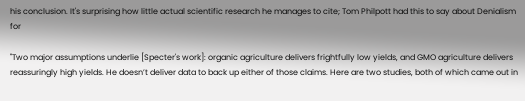his conclusion. It's surprising how little actual scientific research he manages to cite; Tom Philpott had this to say about Denialism for

"Two major assumptions underlie [Specter's work]: organic agriculture delivers frightfully low yields, and GMO agriculture delivers reassuringly high yields. He doesn’t deliver data to back up either of those claims. Here are two studies, both of which came out in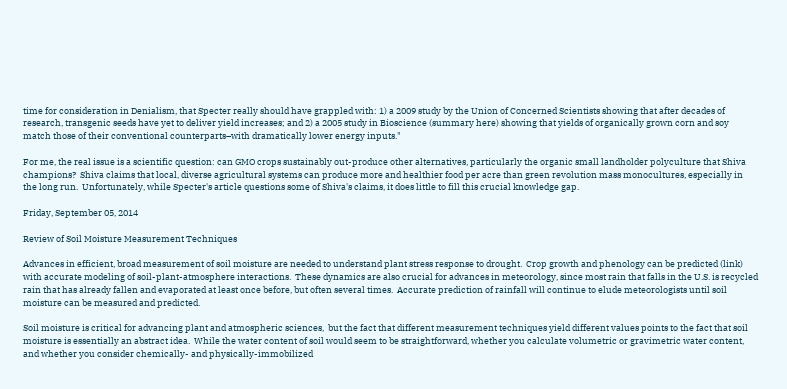time for consideration in Denialism, that Specter really should have grappled with: 1) a 2009 study by the Union of Concerned Scientists showing that after decades of research, transgenic seeds have yet to deliver yield increases; and 2) a 2005 study in Bioscience (summary here) showing that yields of organically grown corn and soy match those of their conventional counterparts–with dramatically lower energy inputs."

For me, the real issue is a scientific question: can GMO crops sustainably out-produce other alternatives, particularly the organic small landholder polyculture that Shiva champions?  Shiva claims that local, diverse agricultural systems can produce more and healthier food per acre than green revolution mass monocultures, especially in the long run.  Unfortunately, while Specter's article questions some of Shiva's claims, it does little to fill this crucial knowledge gap.

Friday, September 05, 2014

Review of Soil Moisture Measurement Techniques

Advances in efficient, broad measurement of soil moisture are needed to understand plant stress response to drought.  Crop growth and phenology can be predicted (link) with accurate modeling of soil-plant-atmosphere interactions.  These dynamics are also crucial for advances in meteorology, since most rain that falls in the U.S. is recycled rain that has already fallen and evaporated at least once before, but often several times.  Accurate prediction of rainfall will continue to elude meteorologists until soil moisture can be measured and predicted.

Soil moisture is critical for advancing plant and atmospheric sciences,  but the fact that different measurement techniques yield different values points to the fact that soil moisture is essentially an abstract idea.  While the water content of soil would seem to be straightforward, whether you calculate volumetric or gravimetric water content, and whether you consider chemically- and physically-immobilized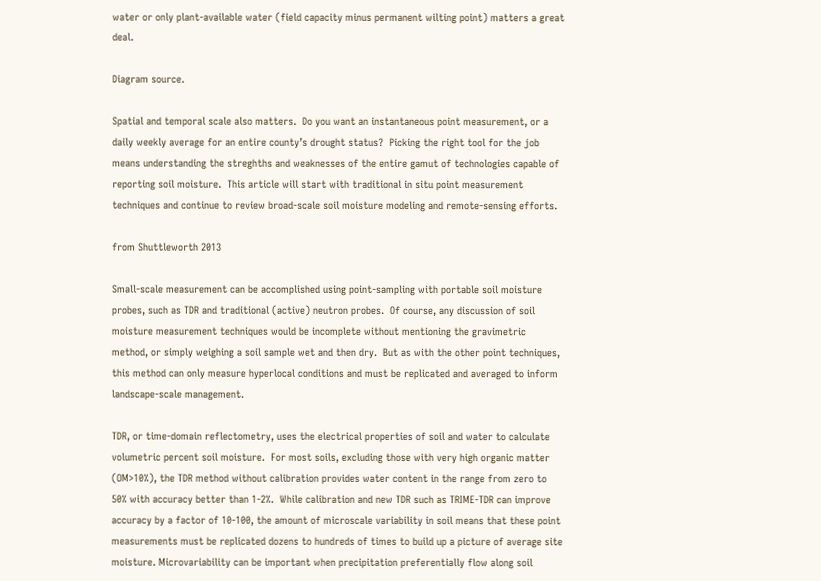water or only plant-available water (field capacity minus permanent wilting point) matters a great deal.

Diagram source.

Spatial and temporal scale also matters.  Do you want an instantaneous point measurement, or a daily weekly average for an entire county’s drought status?  Picking the right tool for the job means understanding the streghths and weaknesses of the entire gamut of technologies capable of reporting soil moisture.  This article will start with traditional in situ point measurement techniques and continue to review broad-scale soil moisture modeling and remote-sensing efforts.

from Shuttleworth 2013

Small-scale measurement can be accomplished using point-sampling with portable soil moisture probes, such as TDR and traditional (active) neutron probes.  Of course, any discussion of soil moisture measurement techniques would be incomplete without mentioning the gravimetric method, or simply weighing a soil sample wet and then dry.  But as with the other point techniques, this method can only measure hyperlocal conditions and must be replicated and averaged to inform landscape-scale management.

TDR, or time-domain reflectometry, uses the electrical properties of soil and water to calculate volumetric percent soil moisture.  For most soils, excluding those with very high organic matter (OM>10%), the TDR method without calibration provides water content in the range from zero to 50% with accuracy better than 1-2%.  While calibration and new TDR such as TRIME-TDR can improve accuracy by a factor of 10-100, the amount of microscale variability in soil means that these point measurements must be replicated dozens to hundreds of times to build up a picture of average site moisture. Microvariability can be important when precipitation preferentially flow along soil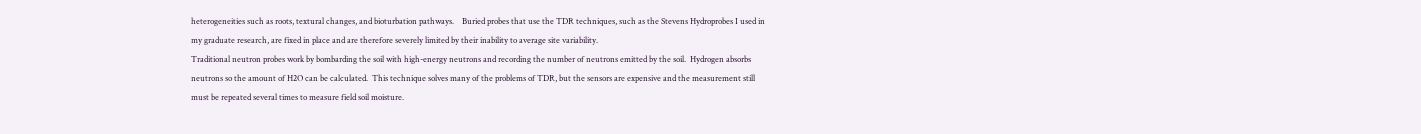heterogeneities such as roots, textural changes, and bioturbation pathways.    Buried probes that use the TDR techniques, such as the Stevens Hydroprobes I used in my graduate research, are fixed in place and are therefore severely limited by their inability to average site variability.
Traditional neutron probes work by bombarding the soil with high-energy neutrons and recording the number of neutrons emitted by the soil.  Hydrogen absorbs neutrons so the amount of H2O can be calculated.  This technique solves many of the problems of TDR, but the sensors are expensive and the measurement still must be repeated several times to measure field soil moisture.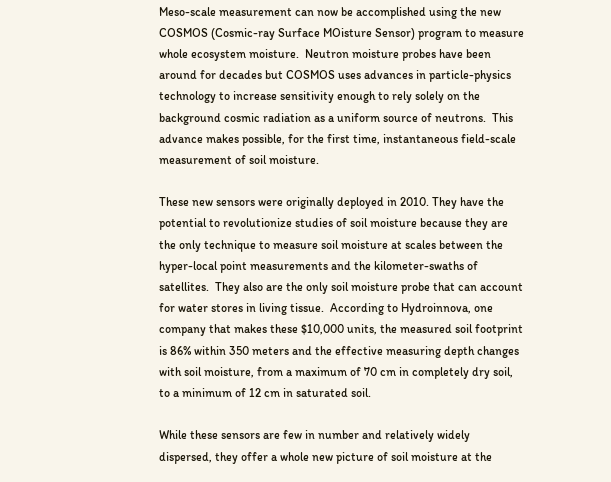Meso-scale measurement can now be accomplished using the new COSMOS (Cosmic-ray Surface MOisture Sensor) program to measure whole ecosystem moisture.  Neutron moisture probes have been around for decades but COSMOS uses advances in particle-physics technology to increase sensitivity enough to rely solely on the background cosmic radiation as a uniform source of neutrons.  This advance makes possible, for the first time, instantaneous field-scale measurement of soil moisture.

These new sensors were originally deployed in 2010. They have the potential to revolutionize studies of soil moisture because they are the only technique to measure soil moisture at scales between the hyper-local point measurements and the kilometer-swaths of satellites.  They also are the only soil moisture probe that can account for water stores in living tissue.  According to Hydroinnova, one company that makes these $10,000 units, the measured soil footprint is 86% within 350 meters and the effective measuring depth changes with soil moisture, from a maximum of 70 cm in completely dry soil, to a minimum of 12 cm in saturated soil.

While these sensors are few in number and relatively widely dispersed, they offer a whole new picture of soil moisture at the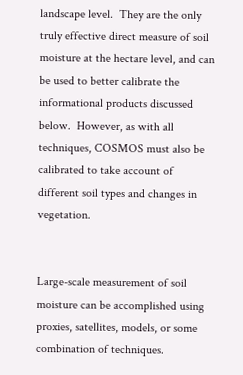landscape level.  They are the only truly effective direct measure of soil moisture at the hectare level, and can be used to better calibrate the informational products discussed below.  However, as with all techniques, COSMOS must also be calibrated to take account of different soil types and changes in vegetation.


Large-scale measurement of soil moisture can be accomplished using proxies, satellites, models, or some combination of techniques.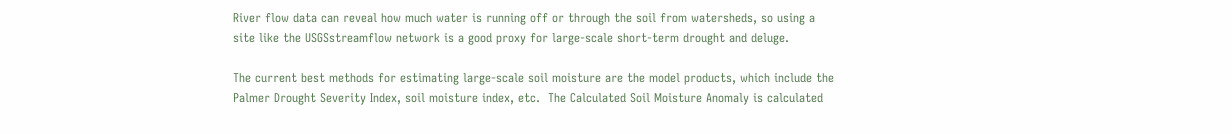River flow data can reveal how much water is running off or through the soil from watersheds, so using a site like the USGSstreamflow network is a good proxy for large-scale short-term drought and deluge.

The current best methods for estimating large-scale soil moisture are the model products, which include the Palmer Drought Severity Index, soil moisture index, etc.  The Calculated Soil Moisture Anomaly is calculated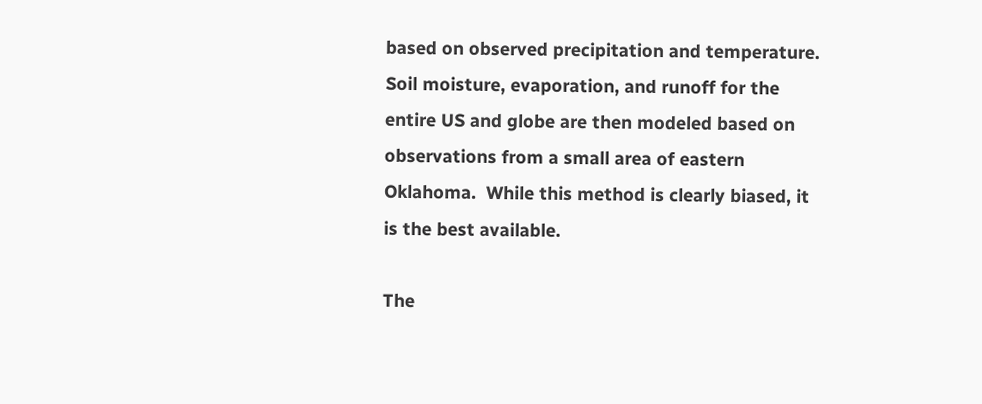based on observed precipitation and temperature.  Soil moisture, evaporation, and runoff for the entire US and globe are then modeled based on observations from a small area of eastern Oklahoma.  While this method is clearly biased, it is the best available.

The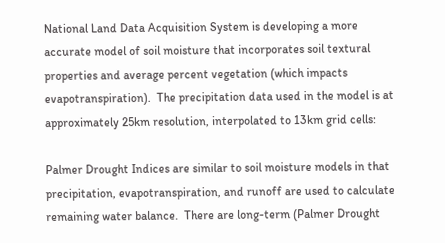National Land Data Acquisition System is developing a more accurate model of soil moisture that incorporates soil textural properties and average percent vegetation (which impacts evapotranspiration).  The precipitation data used in the model is at approximately 25km resolution, interpolated to 13km grid cells:

Palmer Drought Indices are similar to soil moisture models in that precipitation, evapotranspiration, and runoff are used to calculate remaining water balance.  There are long-term (Palmer Drought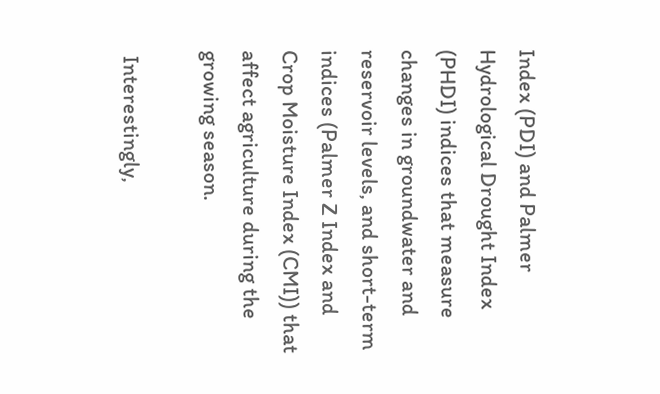Index (PDI) and Palmer Hydrological Drought Index (PHDI) indices that measure changes in groundwater and reservoir levels, and short-term indices (Palmer Z Index and Crop Moisture Index (CMI)) that affect agriculture during the growing season.

 Interestingly,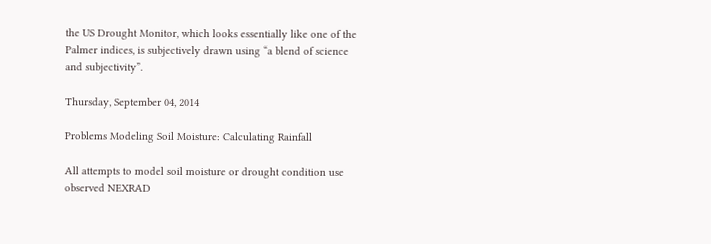the US Drought Monitor, which looks essentially like one of the Palmer indices, is subjectively drawn using “a blend of science and subjectivity”.

Thursday, September 04, 2014

Problems Modeling Soil Moisture: Calculating Rainfall

All attempts to model soil moisture or drought condition use observed NEXRAD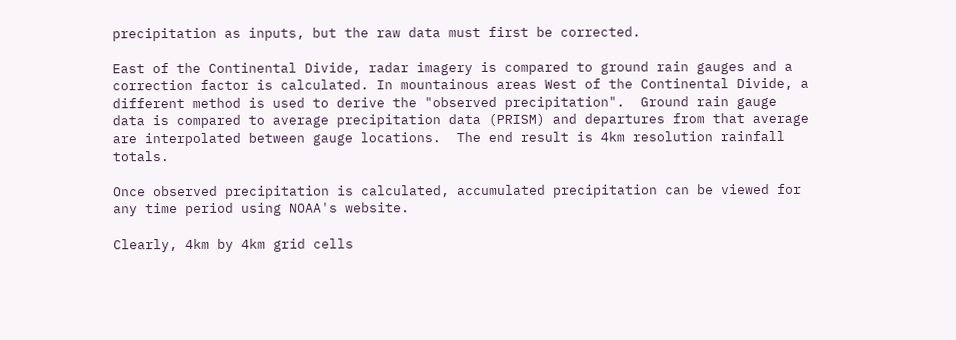precipitation as inputs, but the raw data must first be corrected.

East of the Continental Divide, radar imagery is compared to ground rain gauges and a correction factor is calculated. In mountainous areas West of the Continental Divide, a different method is used to derive the "observed precipitation".  Ground rain gauge data is compared to average precipitation data (PRISM) and departures from that average are interpolated between gauge locations.  The end result is 4km resolution rainfall totals.

Once observed precipitation is calculated, accumulated precipitation can be viewed for any time period using NOAA's website.

Clearly, 4km by 4km grid cells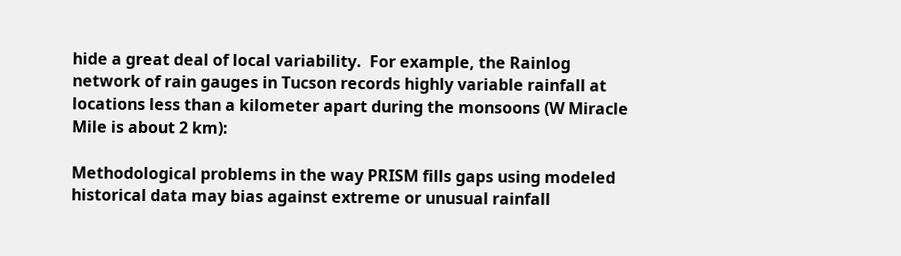hide a great deal of local variability.  For example, the Rainlog network of rain gauges in Tucson records highly variable rainfall at locations less than a kilometer apart during the monsoons (W Miracle Mile is about 2 km):

Methodological problems in the way PRISM fills gaps using modeled historical data may bias against extreme or unusual rainfall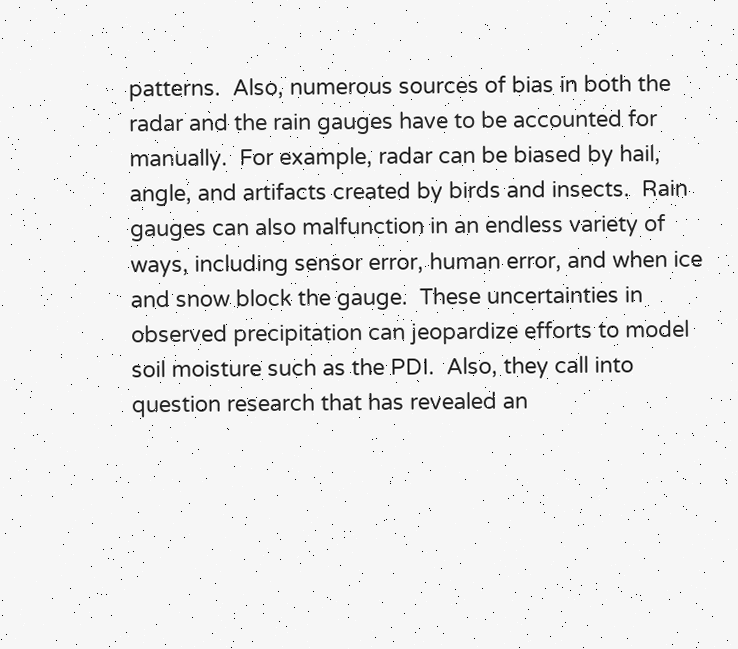patterns.  Also, numerous sources of bias in both the radar and the rain gauges have to be accounted for manually.  For example, radar can be biased by hail, angle, and artifacts created by birds and insects.  Rain gauges can also malfunction in an endless variety of ways, including sensor error, human error, and when ice and snow block the gauge.  These uncertainties in observed precipitation can jeopardize efforts to model soil moisture such as the PDI.  Also, they call into question research that has revealed an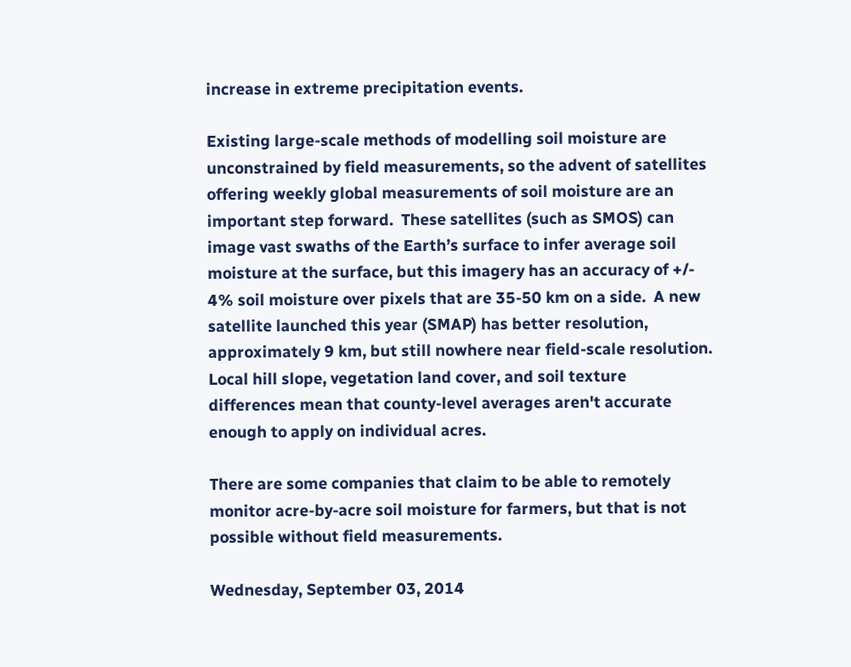increase in extreme precipitation events.

Existing large-scale methods of modelling soil moisture are unconstrained by field measurements, so the advent of satellites offering weekly global measurements of soil moisture are an important step forward.  These satellites (such as SMOS) can image vast swaths of the Earth’s surface to infer average soil moisture at the surface, but this imagery has an accuracy of +/- 4% soil moisture over pixels that are 35-50 km on a side.  A new satellite launched this year (SMAP) has better resolution, approximately 9 km, but still nowhere near field-scale resolution.  Local hill slope, vegetation land cover, and soil texture differences mean that county-level averages aren't accurate enough to apply on individual acres.

There are some companies that claim to be able to remotely monitor acre-by-acre soil moisture for farmers, but that is not possible without field measurements.

Wednesday, September 03, 2014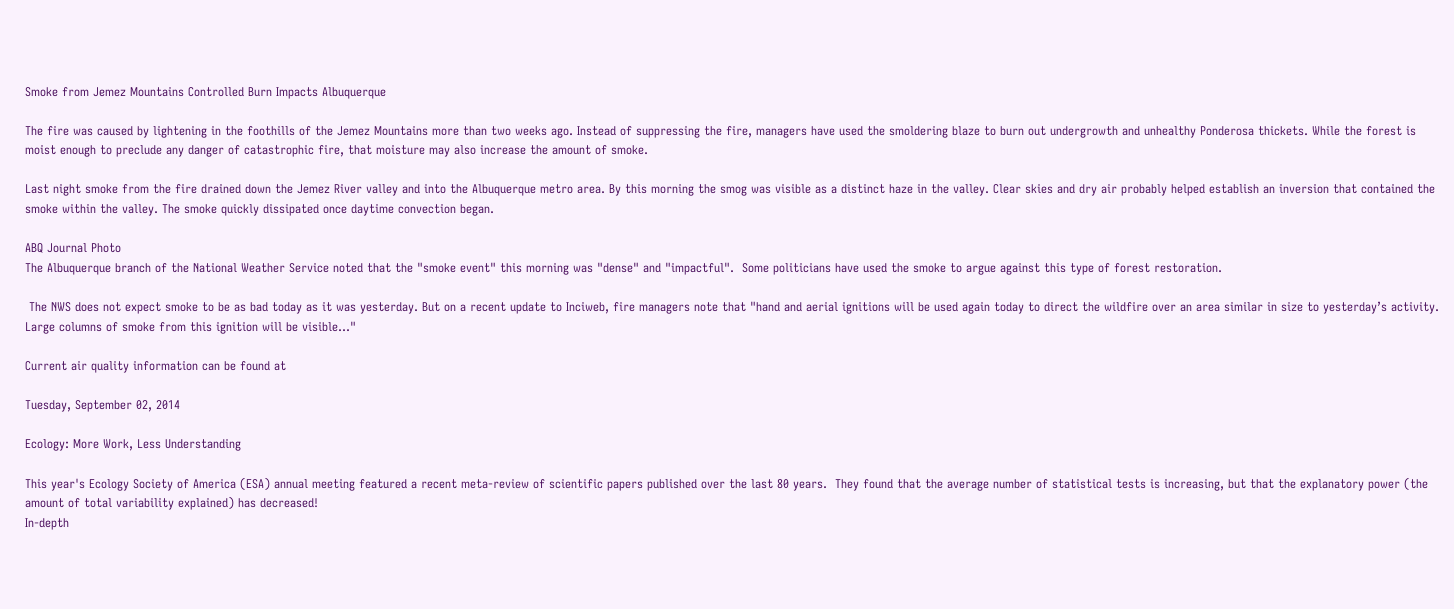Smoke from Jemez Mountains Controlled Burn Impacts Albuquerque

The fire was caused by lightening in the foothills of the Jemez Mountains more than two weeks ago. Instead of suppressing the fire, managers have used the smoldering blaze to burn out undergrowth and unhealthy Ponderosa thickets. While the forest is moist enough to preclude any danger of catastrophic fire, that moisture may also increase the amount of smoke.

Last night smoke from the fire drained down the Jemez River valley and into the Albuquerque metro area. By this morning the smog was visible as a distinct haze in the valley. Clear skies and dry air probably helped establish an inversion that contained the smoke within the valley. The smoke quickly dissipated once daytime convection began.

ABQ Journal Photo
The Albuquerque branch of the National Weather Service noted that the "smoke event" this morning was "dense" and "impactful".  Some politicians have used the smoke to argue against this type of forest restoration.

 The NWS does not expect smoke to be as bad today as it was yesterday. But on a recent update to Inciweb, fire managers note that "hand and aerial ignitions will be used again today to direct the wildfire over an area similar in size to yesterday’s activity. Large columns of smoke from this ignition will be visible..."

Current air quality information can be found at

Tuesday, September 02, 2014

Ecology: More Work, Less Understanding

This year's Ecology Society of America (ESA) annual meeting featured a recent meta-review of scientific papers published over the last 80 years.  They found that the average number of statistical tests is increasing, but that the explanatory power (the amount of total variability explained) has decreased!
In-depth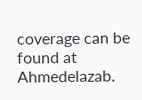coverage can be found at Ahmedelazab.